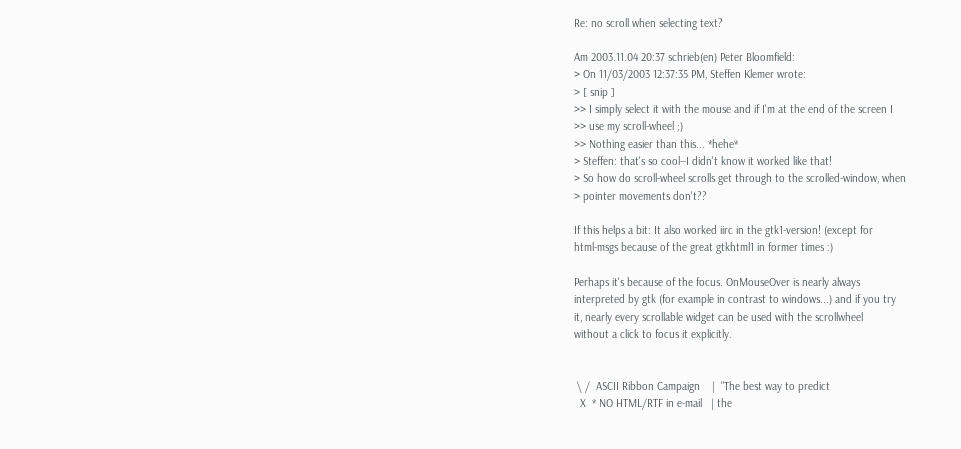Re: no scroll when selecting text?

Am 2003.11.04 20:37 schrieb(en) Peter Bloomfield:
> On 11/03/2003 12:37:35 PM, Steffen Klemer wrote:
> [ snip ]
>> I simply select it with the mouse and if I'm at the end of the screen I
>> use my scroll-wheel ;)
>> Nothing easier than this... *hehe*
> Steffen: that's so cool--I didn't know it worked like that!
> So how do scroll-wheel scrolls get through to the scrolled-window, when
> pointer movements don't??

If this helps a bit: It also worked iirc in the gtk1-version! (except for
html-msgs because of the great gtkhtml1 in former times :)

Perhaps it's because of the focus. OnMouseOver is nearly always
interpreted by gtk (for example in contrast to windows...) and if you try
it, nearly every scrollable widget can be used with the scrollwheel
without a click to focus it explicitly.


 \ /  ASCII Ribbon Campaign    |  "The best way to predict
  X  * NO HTML/RTF in e-mail   | the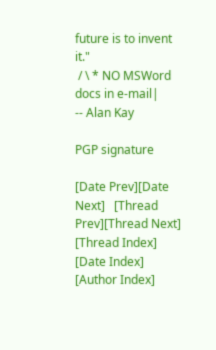future is to invent it."
 / \ * NO MSWord docs in e-mail|                -- Alan Kay

PGP signature

[Date Prev][Date Next]   [Thread Prev][Thread Next]   [Thread Index] [Date Index] [Author Index]